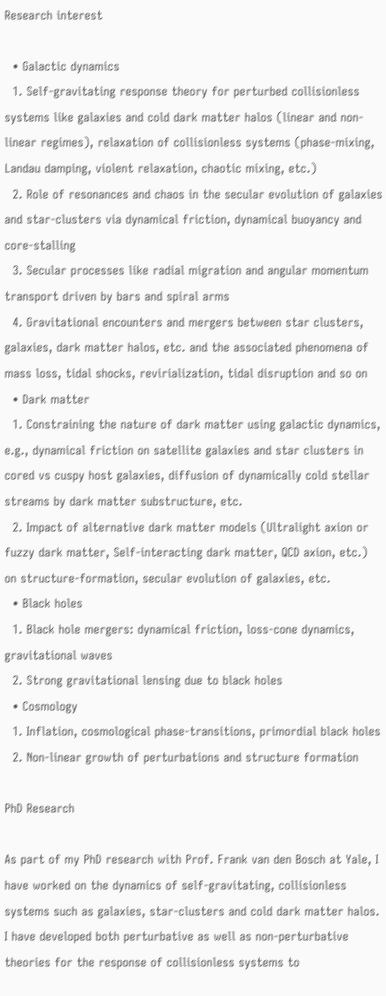Research interest

  • Galactic dynamics
  1. Self-gravitating response theory for perturbed collisionless systems like galaxies and cold dark matter halos (linear and non-linear regimes), relaxation of collisionless systems (phase-mixing, Landau damping, violent relaxation, chaotic mixing, etc.)
  2. Role of resonances and chaos in the secular evolution of galaxies and star-clusters via dynamical friction, dynamical buoyancy and core-stalling
  3. Secular processes like radial migration and angular momentum transport driven by bars and spiral arms
  4. Gravitational encounters and mergers between star clusters, galaxies, dark matter halos, etc. and the associated phenomena of mass loss, tidal shocks, revirialization, tidal disruption and so on
  • Dark matter
  1. Constraining the nature of dark matter using galactic dynamics, e.g., dynamical friction on satellite galaxies and star clusters in cored vs cuspy host galaxies, diffusion of dynamically cold stellar streams by dark matter substructure, etc.
  2. Impact of alternative dark matter models (Ultralight axion or fuzzy dark matter, Self-interacting dark matter, QCD axion, etc.) on structure-formation, secular evolution of galaxies, etc.
  • Black holes
  1. Black hole mergers: dynamical friction, loss-cone dynamics, gravitational waves
  2. Strong gravitational lensing due to black holes
  • Cosmology
  1. Inflation, cosmological phase-transitions, primordial black holes
  2. Non-linear growth of perturbations and structure formation

PhD Research

As part of my PhD research with Prof. Frank van den Bosch at Yale, I have worked on the dynamics of self-gravitating, collisionless systems such as galaxies, star-clusters and cold dark matter halos. I have developed both perturbative as well as non-perturbative theories for the response of collisionless systems to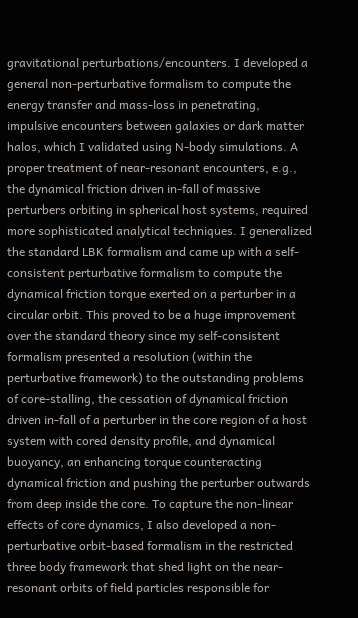gravitational perturbations/encounters. I developed a general non-perturbative formalism to compute the energy transfer and mass-loss in penetrating, impulsive encounters between galaxies or dark matter halos, which I validated using N-body simulations. A proper treatment of near-resonant encounters, e.g., the dynamical friction driven in-fall of massive perturbers orbiting in spherical host systems, required more sophisticated analytical techniques. I generalized the standard LBK formalism and came up with a self-consistent perturbative formalism to compute the dynamical friction torque exerted on a perturber in a circular orbit. This proved to be a huge improvement over the standard theory since my self-consistent formalism presented a resolution (within the perturbative framework) to the outstanding problems of core-stalling, the cessation of dynamical friction driven in-fall of a perturber in the core region of a host system with cored density profile, and dynamical buoyancy, an enhancing torque counteracting dynamical friction and pushing the perturber outwards from deep inside the core. To capture the non-linear effects of core dynamics, I also developed a non-perturbative orbit-based formalism in the restricted three body framework that shed light on the near-resonant orbits of field particles responsible for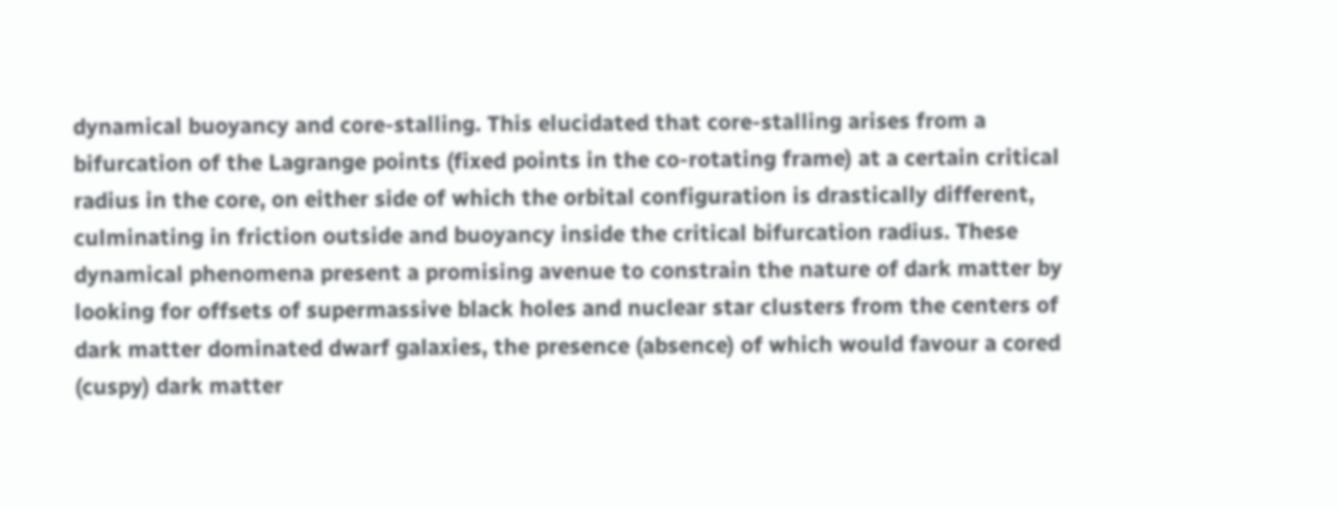dynamical buoyancy and core-stalling. This elucidated that core-stalling arises from a bifurcation of the Lagrange points (fixed points in the co-rotating frame) at a certain critical radius in the core, on either side of which the orbital configuration is drastically different, culminating in friction outside and buoyancy inside the critical bifurcation radius. These dynamical phenomena present a promising avenue to constrain the nature of dark matter by looking for offsets of supermassive black holes and nuclear star clusters from the centers of dark matter dominated dwarf galaxies, the presence (absence) of which would favour a cored (cuspy) dark matter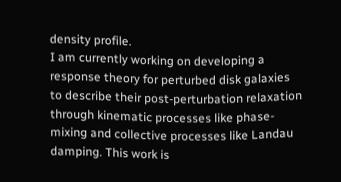density profile.
I am currently working on developing a response theory for perturbed disk galaxies to describe their post-perturbation relaxation through kinematic processes like phase-mixing and collective processes like Landau damping. This work is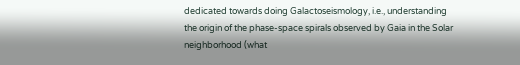dedicated towards doing Galactoseismology, i.e., understanding the origin of the phase-space spirals observed by Gaia in the Solar neighborhood (what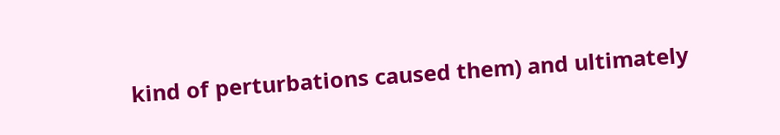kind of perturbations caused them) and ultimately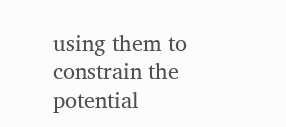using them to constrain the potential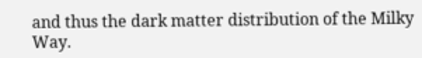and thus the dark matter distribution of the Milky Way.